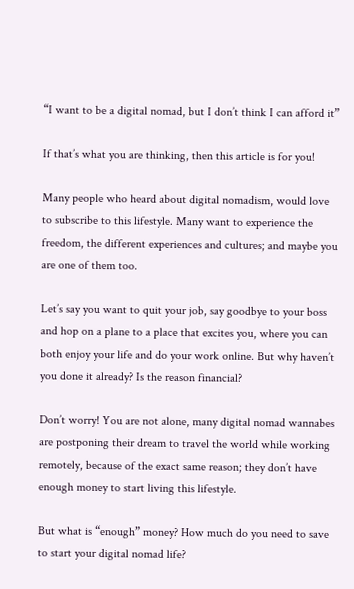“I want to be a digital nomad, but I don’t think I can afford it”

If that’s what you are thinking, then this article is for you!

Many people who heard about digital nomadism, would love to subscribe to this lifestyle. Many want to experience the freedom, the different experiences and cultures; and maybe you are one of them too.

Let’s say you want to quit your job, say goodbye to your boss and hop on a plane to a place that excites you, where you can both enjoy your life and do your work online. But why haven’t you done it already? Is the reason financial?

Don’t worry! You are not alone, many digital nomad wannabes are postponing their dream to travel the world while working remotely, because of the exact same reason; they don’t have enough money to start living this lifestyle.

But what is “enough” money? How much do you need to save to start your digital nomad life?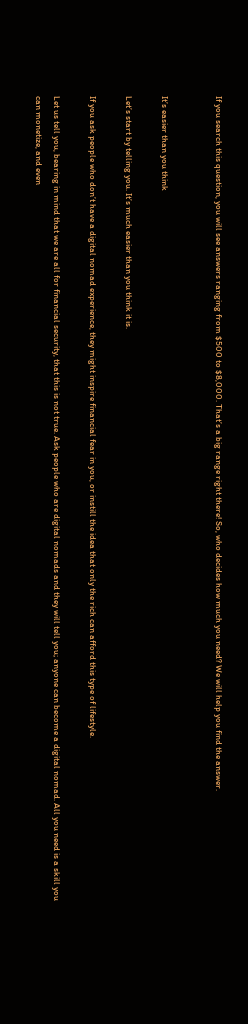If you search this question, you will see answers ranging from $500 to $8,000. That’s a big range right there! So, who decides how much you need? We will help you find the answer.


It’s easier than you think

Let’s start by telling you. It’s much easier than you think it is.

If you ask people who don’t have a digital nomad experience, they might inspire financial fear in you, or instill the idea that only the rich can afford this type of lifestyle.

Let us tell you, bearing in mind that we are all for financial security, that this is not true. Ask people who are digital nomads and they will tell you; anyone can become a digital nomad. All you need is a skill you can monetize, and even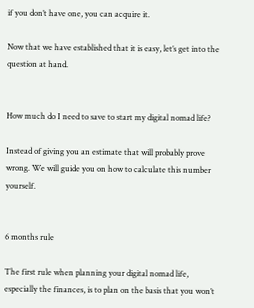if you don’t have one, you can acquire it.

Now that we have established that it is easy, let’s get into the question at hand.


How much do I need to save to start my digital nomad life?

Instead of giving you an estimate that will probably prove wrong. We will guide you on how to calculate this number yourself.


6 months rule

The first rule when planning your digital nomad life, especially the finances, is to plan on the basis that you won’t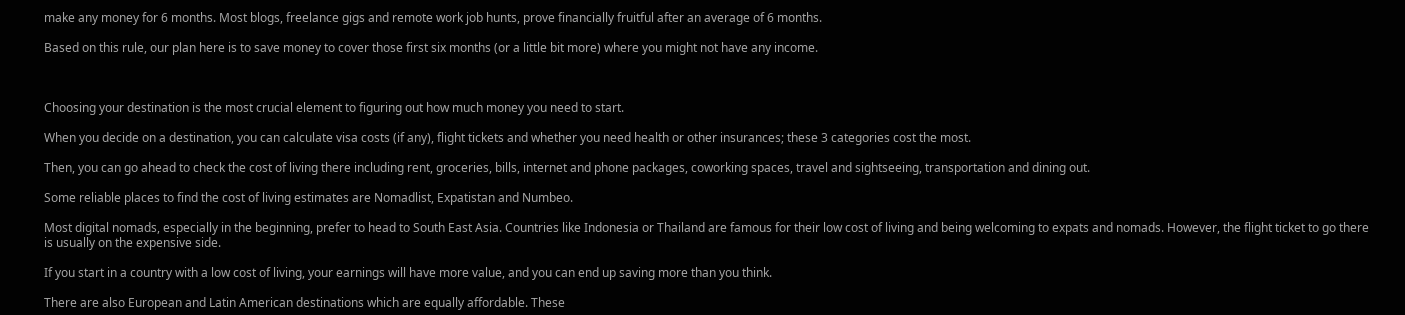make any money for 6 months. Most blogs, freelance gigs and remote work job hunts, prove financially fruitful after an average of 6 months.

Based on this rule, our plan here is to save money to cover those first six months (or a little bit more) where you might not have any income.



Choosing your destination is the most crucial element to figuring out how much money you need to start.

When you decide on a destination, you can calculate visa costs (if any), flight tickets and whether you need health or other insurances; these 3 categories cost the most.

Then, you can go ahead to check the cost of living there including rent, groceries, bills, internet and phone packages, coworking spaces, travel and sightseeing, transportation and dining out.

Some reliable places to find the cost of living estimates are Nomadlist, Expatistan and Numbeo.

Most digital nomads, especially in the beginning, prefer to head to South East Asia. Countries like Indonesia or Thailand are famous for their low cost of living and being welcoming to expats and nomads. However, the flight ticket to go there is usually on the expensive side.

If you start in a country with a low cost of living, your earnings will have more value, and you can end up saving more than you think.

There are also European and Latin American destinations which are equally affordable. These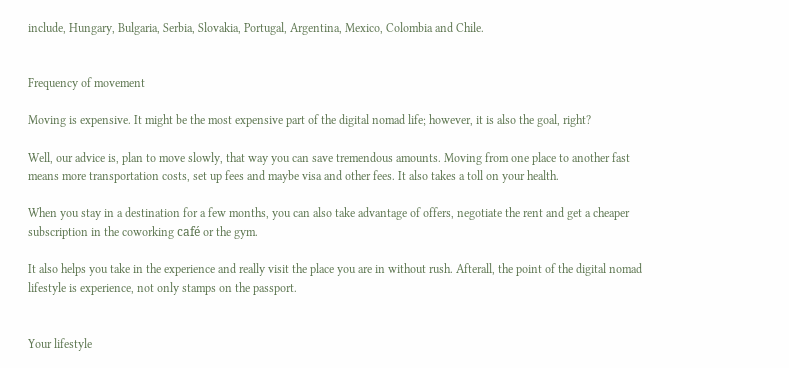include, Hungary, Bulgaria, Serbia, Slovakia, Portugal, Argentina, Mexico, Colombia and Chile.


Frequency of movement

Moving is expensive. It might be the most expensive part of the digital nomad life; however, it is also the goal, right?

Well, our advice is, plan to move slowly, that way you can save tremendous amounts. Moving from one place to another fast means more transportation costs, set up fees and maybe visa and other fees. It also takes a toll on your health.

When you stay in a destination for a few months, you can also take advantage of offers, negotiate the rent and get a cheaper subscription in the coworking café or the gym.

It also helps you take in the experience and really visit the place you are in without rush. Afterall, the point of the digital nomad lifestyle is experience, not only stamps on the passport.


Your lifestyle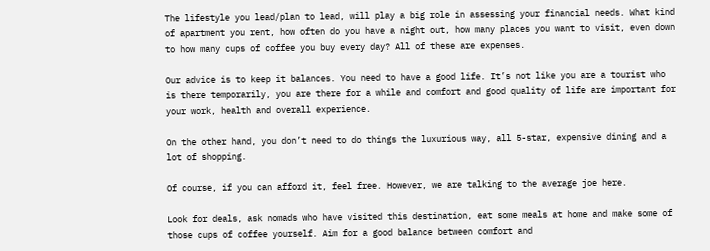The lifestyle you lead/plan to lead, will play a big role in assessing your financial needs. What kind of apartment you rent, how often do you have a night out, how many places you want to visit, even down to how many cups of coffee you buy every day? All of these are expenses.

Our advice is to keep it balances. You need to have a good life. It’s not like you are a tourist who is there temporarily, you are there for a while and comfort and good quality of life are important for your work, health and overall experience.

On the other hand, you don’t need to do things the luxurious way, all 5-star, expensive dining and a lot of shopping.

Of course, if you can afford it, feel free. However, we are talking to the average joe here.

Look for deals, ask nomads who have visited this destination, eat some meals at home and make some of those cups of coffee yourself. Aim for a good balance between comfort and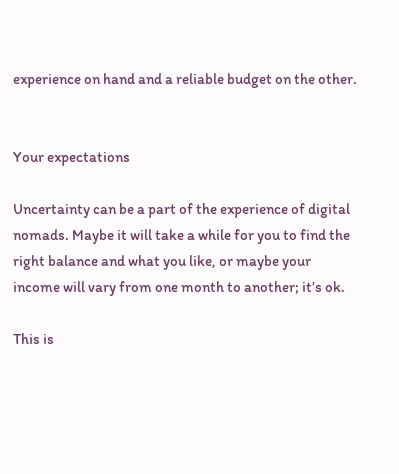experience on hand and a reliable budget on the other.


Your expectations

Uncertainty can be a part of the experience of digital nomads. Maybe it will take a while for you to find the right balance and what you like, or maybe your income will vary from one month to another; it’s ok.

This is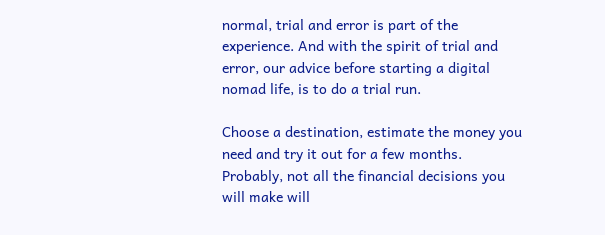normal, trial and error is part of the experience. And with the spirit of trial and error, our advice before starting a digital nomad life, is to do a trial run.

Choose a destination, estimate the money you need and try it out for a few months. Probably, not all the financial decisions you will make will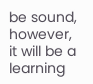be sound, however, it will be a learning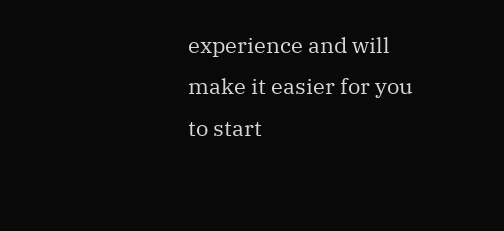experience and will make it easier for you to start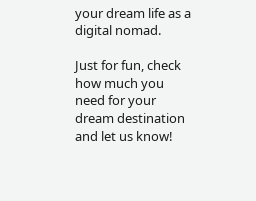your dream life as a digital nomad.

Just for fun, check how much you need for your dream destination and let us know!